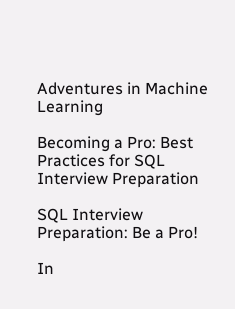Adventures in Machine Learning

Becoming a Pro: Best Practices for SQL Interview Preparation

SQL Interview Preparation: Be a Pro!

In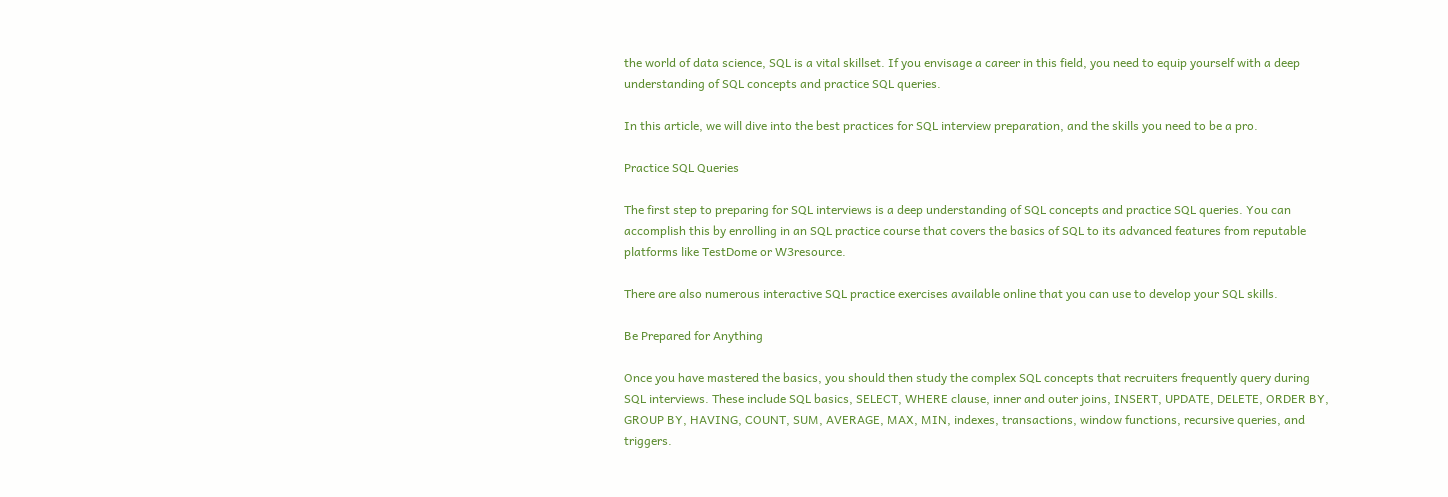the world of data science, SQL is a vital skillset. If you envisage a career in this field, you need to equip yourself with a deep understanding of SQL concepts and practice SQL queries.

In this article, we will dive into the best practices for SQL interview preparation, and the skills you need to be a pro.

Practice SQL Queries

The first step to preparing for SQL interviews is a deep understanding of SQL concepts and practice SQL queries. You can accomplish this by enrolling in an SQL practice course that covers the basics of SQL to its advanced features from reputable platforms like TestDome or W3resource.

There are also numerous interactive SQL practice exercises available online that you can use to develop your SQL skills.

Be Prepared for Anything

Once you have mastered the basics, you should then study the complex SQL concepts that recruiters frequently query during SQL interviews. These include SQL basics, SELECT, WHERE clause, inner and outer joins, INSERT, UPDATE, DELETE, ORDER BY, GROUP BY, HAVING, COUNT, SUM, AVERAGE, MAX, MIN, indexes, transactions, window functions, recursive queries, and triggers.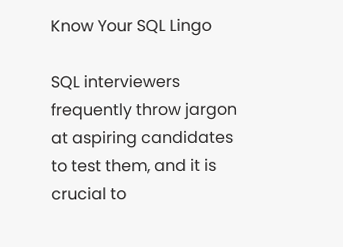Know Your SQL Lingo

SQL interviewers frequently throw jargon at aspiring candidates to test them, and it is crucial to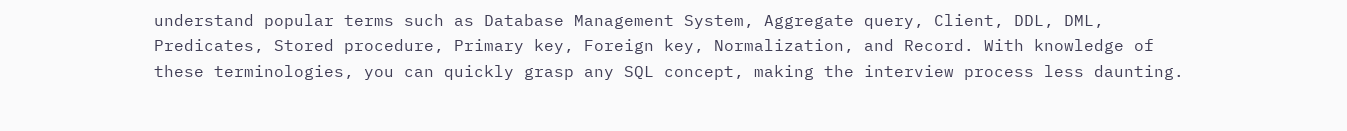understand popular terms such as Database Management System, Aggregate query, Client, DDL, DML, Predicates, Stored procedure, Primary key, Foreign key, Normalization, and Record. With knowledge of these terminologies, you can quickly grasp any SQL concept, making the interview process less daunting.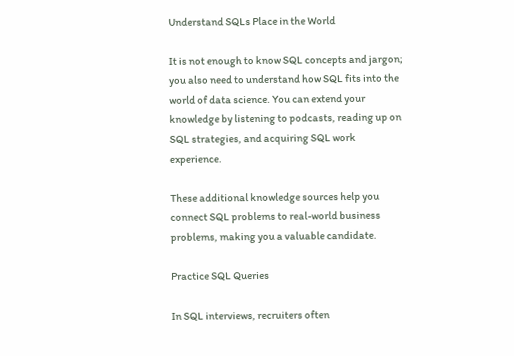Understand SQLs Place in the World

It is not enough to know SQL concepts and jargon; you also need to understand how SQL fits into the world of data science. You can extend your knowledge by listening to podcasts, reading up on SQL strategies, and acquiring SQL work experience.

These additional knowledge sources help you connect SQL problems to real-world business problems, making you a valuable candidate.

Practice SQL Queries

In SQL interviews, recruiters often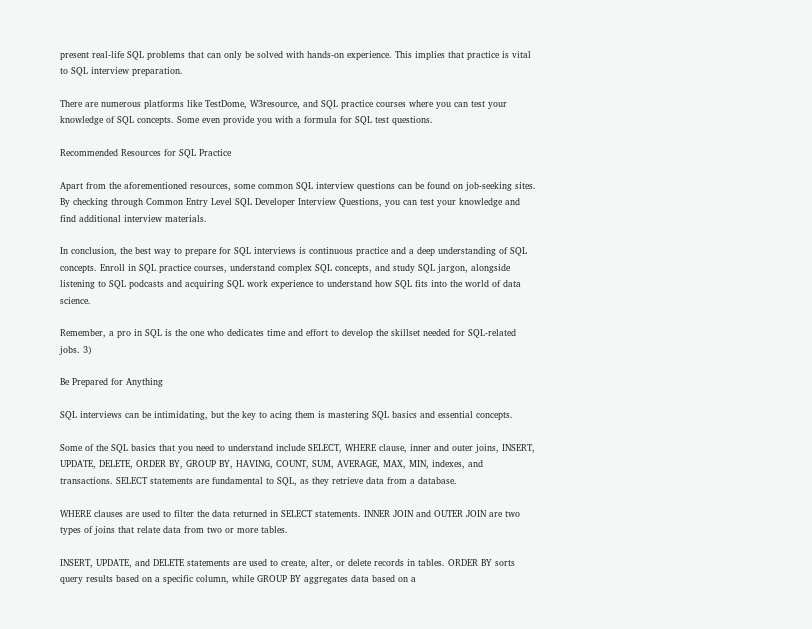present real-life SQL problems that can only be solved with hands-on experience. This implies that practice is vital to SQL interview preparation.

There are numerous platforms like TestDome, W3resource, and SQL practice courses where you can test your knowledge of SQL concepts. Some even provide you with a formula for SQL test questions.

Recommended Resources for SQL Practice

Apart from the aforementioned resources, some common SQL interview questions can be found on job-seeking sites. By checking through Common Entry Level SQL Developer Interview Questions, you can test your knowledge and find additional interview materials.

In conclusion, the best way to prepare for SQL interviews is continuous practice and a deep understanding of SQL concepts. Enroll in SQL practice courses, understand complex SQL concepts, and study SQL jargon, alongside listening to SQL podcasts and acquiring SQL work experience to understand how SQL fits into the world of data science.

Remember, a pro in SQL is the one who dedicates time and effort to develop the skillset needed for SQL-related jobs. 3)

Be Prepared for Anything

SQL interviews can be intimidating, but the key to acing them is mastering SQL basics and essential concepts.

Some of the SQL basics that you need to understand include SELECT, WHERE clause, inner and outer joins, INSERT, UPDATE, DELETE, ORDER BY, GROUP BY, HAVING, COUNT, SUM, AVERAGE, MAX, MIN, indexes, and transactions. SELECT statements are fundamental to SQL, as they retrieve data from a database.

WHERE clauses are used to filter the data returned in SELECT statements. INNER JOIN and OUTER JOIN are two types of joins that relate data from two or more tables.

INSERT, UPDATE, and DELETE statements are used to create, alter, or delete records in tables. ORDER BY sorts query results based on a specific column, while GROUP BY aggregates data based on a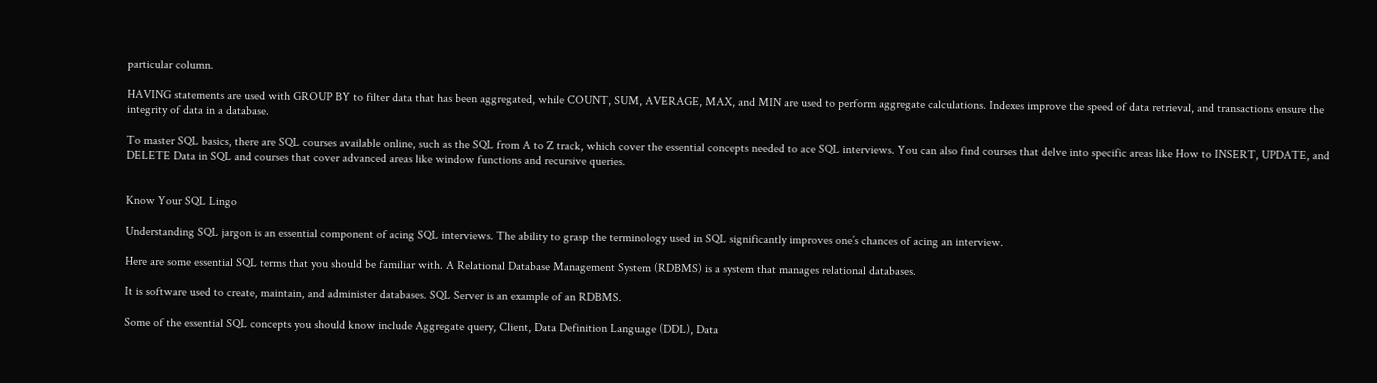particular column.

HAVING statements are used with GROUP BY to filter data that has been aggregated, while COUNT, SUM, AVERAGE, MAX, and MIN are used to perform aggregate calculations. Indexes improve the speed of data retrieval, and transactions ensure the integrity of data in a database.

To master SQL basics, there are SQL courses available online, such as the SQL from A to Z track, which cover the essential concepts needed to ace SQL interviews. You can also find courses that delve into specific areas like How to INSERT, UPDATE, and DELETE Data in SQL and courses that cover advanced areas like window functions and recursive queries.


Know Your SQL Lingo

Understanding SQL jargon is an essential component of acing SQL interviews. The ability to grasp the terminology used in SQL significantly improves one’s chances of acing an interview.

Here are some essential SQL terms that you should be familiar with. A Relational Database Management System (RDBMS) is a system that manages relational databases.

It is software used to create, maintain, and administer databases. SQL Server is an example of an RDBMS.

Some of the essential SQL concepts you should know include Aggregate query, Client, Data Definition Language (DDL), Data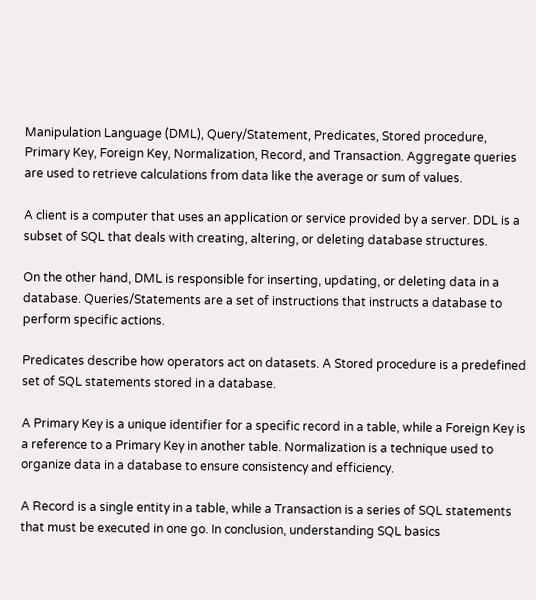Manipulation Language (DML), Query/Statement, Predicates, Stored procedure, Primary Key, Foreign Key, Normalization, Record, and Transaction. Aggregate queries are used to retrieve calculations from data like the average or sum of values.

A client is a computer that uses an application or service provided by a server. DDL is a subset of SQL that deals with creating, altering, or deleting database structures.

On the other hand, DML is responsible for inserting, updating, or deleting data in a database. Queries/Statements are a set of instructions that instructs a database to perform specific actions.

Predicates describe how operators act on datasets. A Stored procedure is a predefined set of SQL statements stored in a database.

A Primary Key is a unique identifier for a specific record in a table, while a Foreign Key is a reference to a Primary Key in another table. Normalization is a technique used to organize data in a database to ensure consistency and efficiency.

A Record is a single entity in a table, while a Transaction is a series of SQL statements that must be executed in one go. In conclusion, understanding SQL basics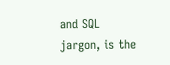and SQL jargon, is the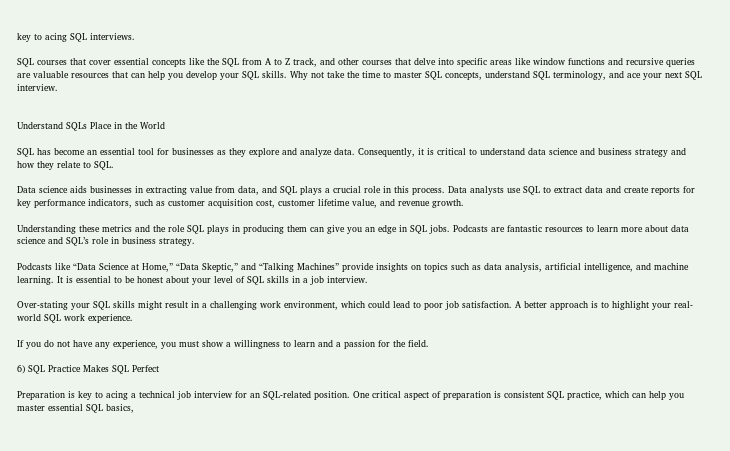key to acing SQL interviews.

SQL courses that cover essential concepts like the SQL from A to Z track, and other courses that delve into specific areas like window functions and recursive queries are valuable resources that can help you develop your SQL skills. Why not take the time to master SQL concepts, understand SQL terminology, and ace your next SQL interview.


Understand SQLs Place in the World

SQL has become an essential tool for businesses as they explore and analyze data. Consequently, it is critical to understand data science and business strategy and how they relate to SQL.

Data science aids businesses in extracting value from data, and SQL plays a crucial role in this process. Data analysts use SQL to extract data and create reports for key performance indicators, such as customer acquisition cost, customer lifetime value, and revenue growth.

Understanding these metrics and the role SQL plays in producing them can give you an edge in SQL jobs. Podcasts are fantastic resources to learn more about data science and SQL’s role in business strategy.

Podcasts like “Data Science at Home,” “Data Skeptic,” and “Talking Machines” provide insights on topics such as data analysis, artificial intelligence, and machine learning. It is essential to be honest about your level of SQL skills in a job interview.

Over-stating your SQL skills might result in a challenging work environment, which could lead to poor job satisfaction. A better approach is to highlight your real-world SQL work experience.

If you do not have any experience, you must show a willingness to learn and a passion for the field.

6) SQL Practice Makes SQL Perfect

Preparation is key to acing a technical job interview for an SQL-related position. One critical aspect of preparation is consistent SQL practice, which can help you master essential SQL basics,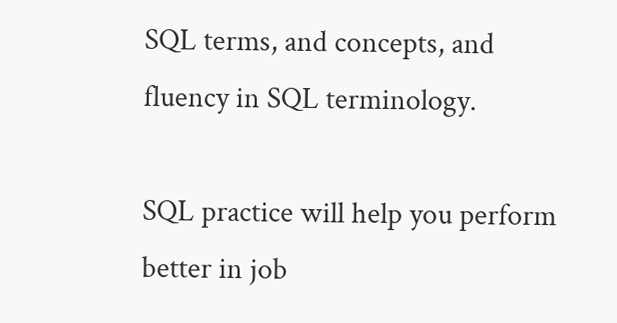SQL terms, and concepts, and fluency in SQL terminology.

SQL practice will help you perform better in job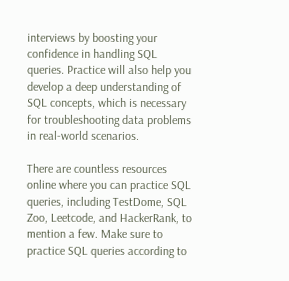interviews by boosting your confidence in handling SQL queries. Practice will also help you develop a deep understanding of SQL concepts, which is necessary for troubleshooting data problems in real-world scenarios.

There are countless resources online where you can practice SQL queries, including TestDome, SQL Zoo, Leetcode, and HackerRank, to mention a few. Make sure to practice SQL queries according to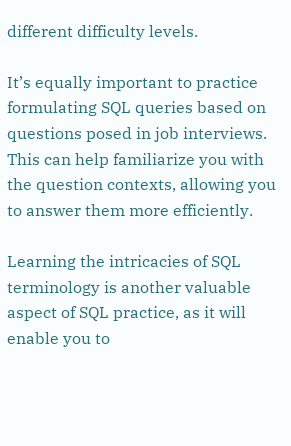different difficulty levels.

It’s equally important to practice formulating SQL queries based on questions posed in job interviews. This can help familiarize you with the question contexts, allowing you to answer them more efficiently.

Learning the intricacies of SQL terminology is another valuable aspect of SQL practice, as it will enable you to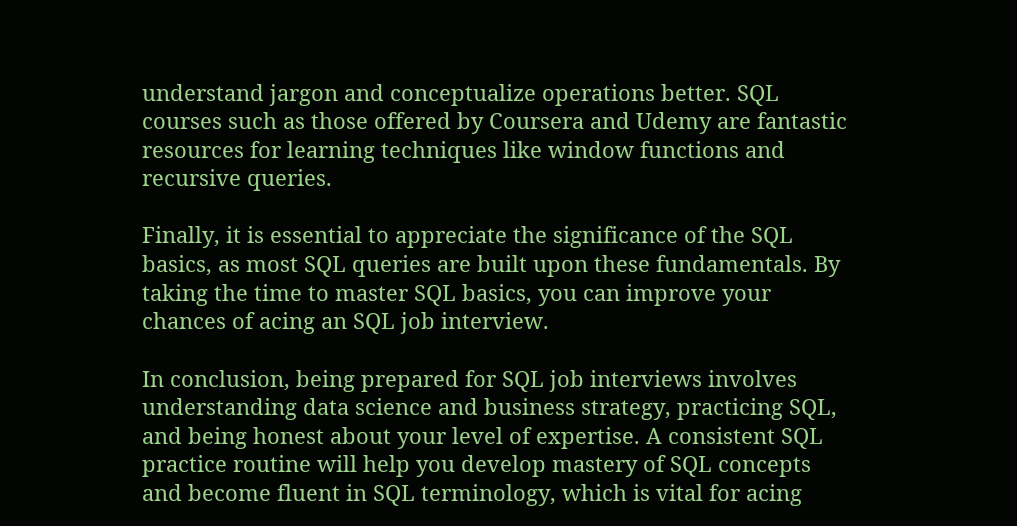understand jargon and conceptualize operations better. SQL courses such as those offered by Coursera and Udemy are fantastic resources for learning techniques like window functions and recursive queries.

Finally, it is essential to appreciate the significance of the SQL basics, as most SQL queries are built upon these fundamentals. By taking the time to master SQL basics, you can improve your chances of acing an SQL job interview.

In conclusion, being prepared for SQL job interviews involves understanding data science and business strategy, practicing SQL, and being honest about your level of expertise. A consistent SQL practice routine will help you develop mastery of SQL concepts and become fluent in SQL terminology, which is vital for acing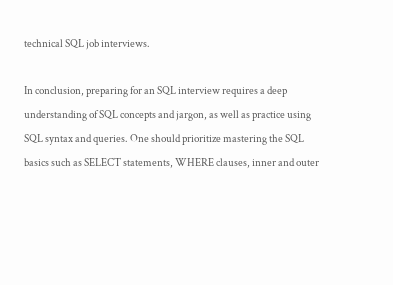technical SQL job interviews.

In conclusion, preparing for an SQL interview requires a deep understanding of SQL concepts and jargon, as well as practice using SQL syntax and queries. One should prioritize mastering the SQL basics such as SELECT statements, WHERE clauses, inner and outer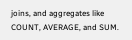joins, and aggregates like COUNT, AVERAGE, and SUM.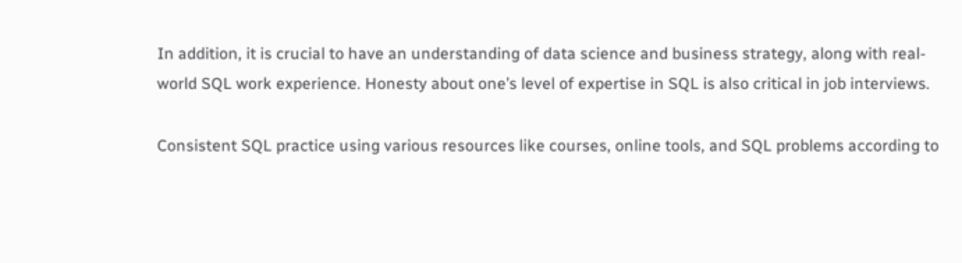In addition, it is crucial to have an understanding of data science and business strategy, along with real-world SQL work experience. Honesty about one’s level of expertise in SQL is also critical in job interviews.

Consistent SQL practice using various resources like courses, online tools, and SQL problems according to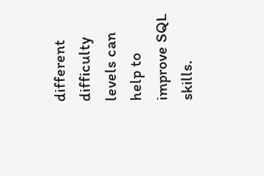different difficulty levels can help to improve SQL skills.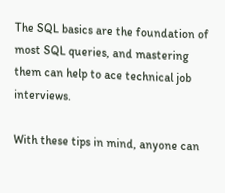The SQL basics are the foundation of most SQL queries, and mastering them can help to ace technical job interviews.

With these tips in mind, anyone can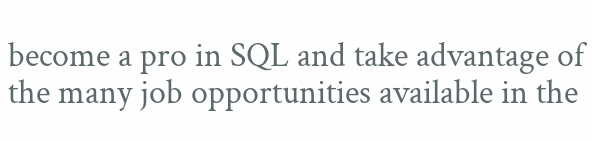become a pro in SQL and take advantage of the many job opportunities available in the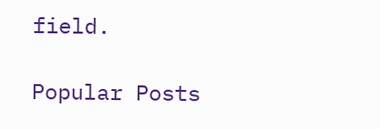field.

Popular Posts